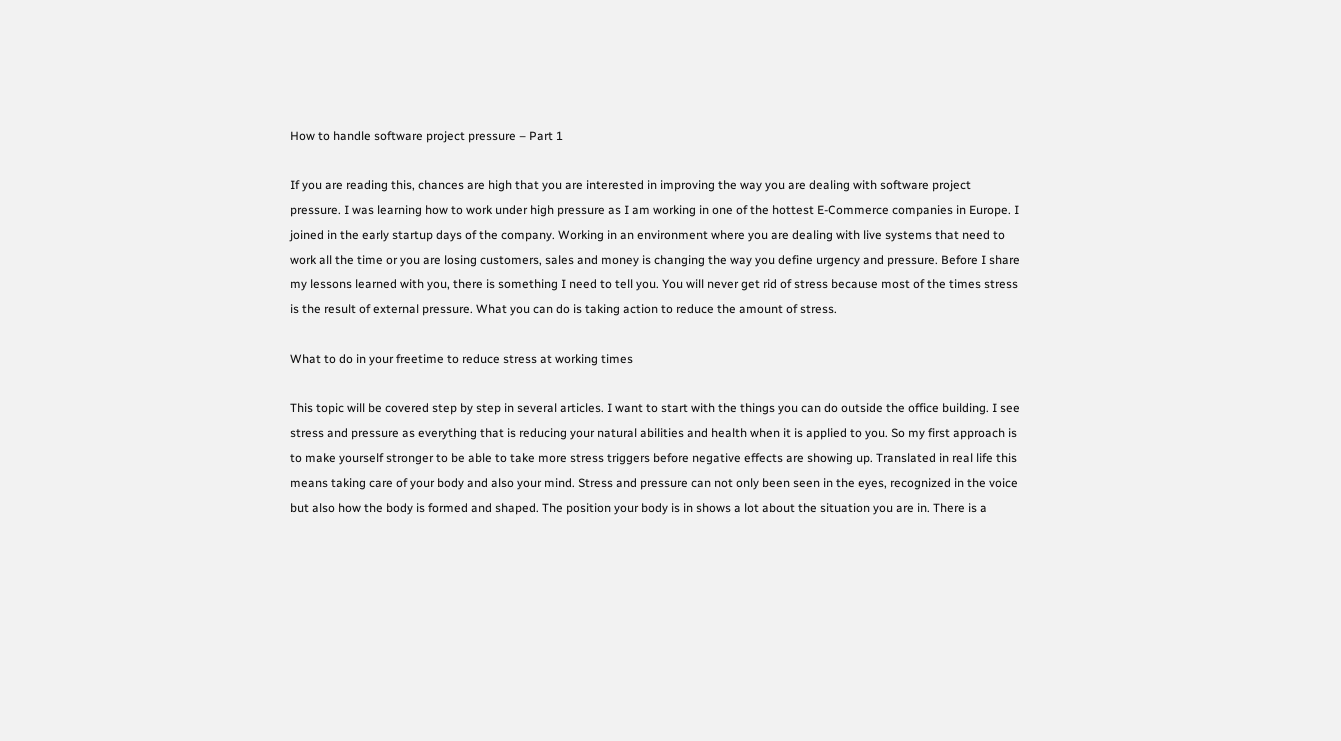How to handle software project pressure – Part 1

If you are reading this, chances are high that you are interested in improving the way you are dealing with software project pressure. I was learning how to work under high pressure as I am working in one of the hottest E-Commerce companies in Europe. I joined in the early startup days of the company. Working in an environment where you are dealing with live systems that need to work all the time or you are losing customers, sales and money is changing the way you define urgency and pressure. Before I share my lessons learned with you, there is something I need to tell you. You will never get rid of stress because most of the times stress is the result of external pressure. What you can do is taking action to reduce the amount of stress.

What to do in your freetime to reduce stress at working times

This topic will be covered step by step in several articles. I want to start with the things you can do outside the office building. I see stress and pressure as everything that is reducing your natural abilities and health when it is applied to you. So my first approach is to make yourself stronger to be able to take more stress triggers before negative effects are showing up. Translated in real life this means taking care of your body and also your mind. Stress and pressure can not only been seen in the eyes, recognized in the voice but also how the body is formed and shaped. The position your body is in shows a lot about the situation you are in. There is a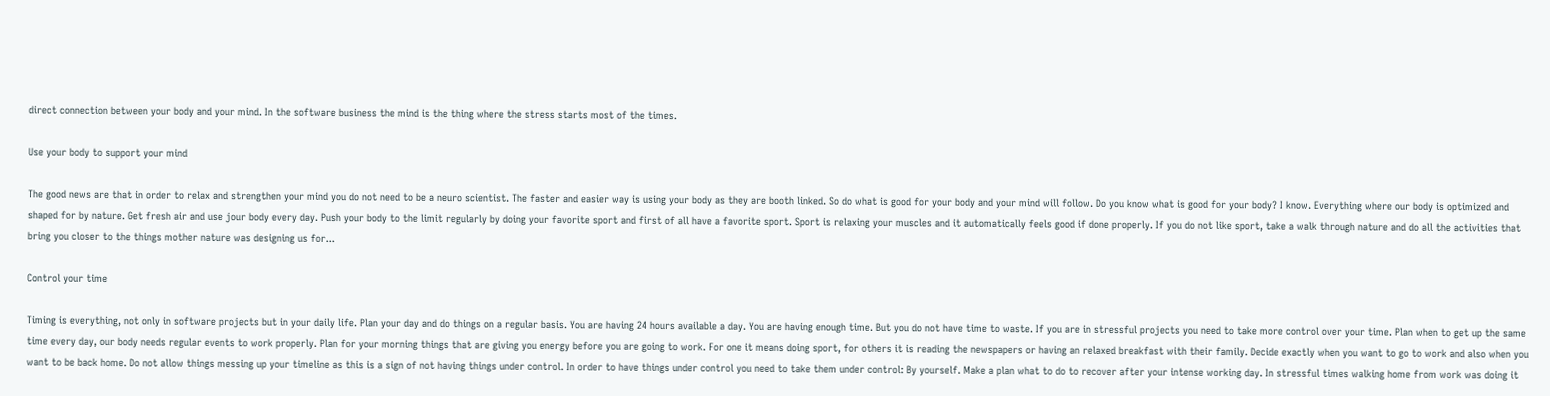direct connection between your body and your mind. In the software business the mind is the thing where the stress starts most of the times.

Use your body to support your mind

The good news are that in order to relax and strengthen your mind you do not need to be a neuro scientist. The faster and easier way is using your body as they are booth linked. So do what is good for your body and your mind will follow. Do you know what is good for your body? I know. Everything where our body is optimized and shaped for by nature. Get fresh air and use jour body every day. Push your body to the limit regularly by doing your favorite sport and first of all have a favorite sport. Sport is relaxing your muscles and it automatically feels good if done properly. If you do not like sport, take a walk through nature and do all the activities that bring you closer to the things mother nature was designing us for...

Control your time

Timing is everything, not only in software projects but in your daily life. Plan your day and do things on a regular basis. You are having 24 hours available a day. You are having enough time. But you do not have time to waste. If you are in stressful projects you need to take more control over your time. Plan when to get up the same time every day, our body needs regular events to work properly. Plan for your morning things that are giving you energy before you are going to work. For one it means doing sport, for others it is reading the newspapers or having an relaxed breakfast with their family. Decide exactly when you want to go to work and also when you want to be back home. Do not allow things messing up your timeline as this is a sign of not having things under control. In order to have things under control you need to take them under control: By yourself. Make a plan what to do to recover after your intense working day. In stressful times walking home from work was doing it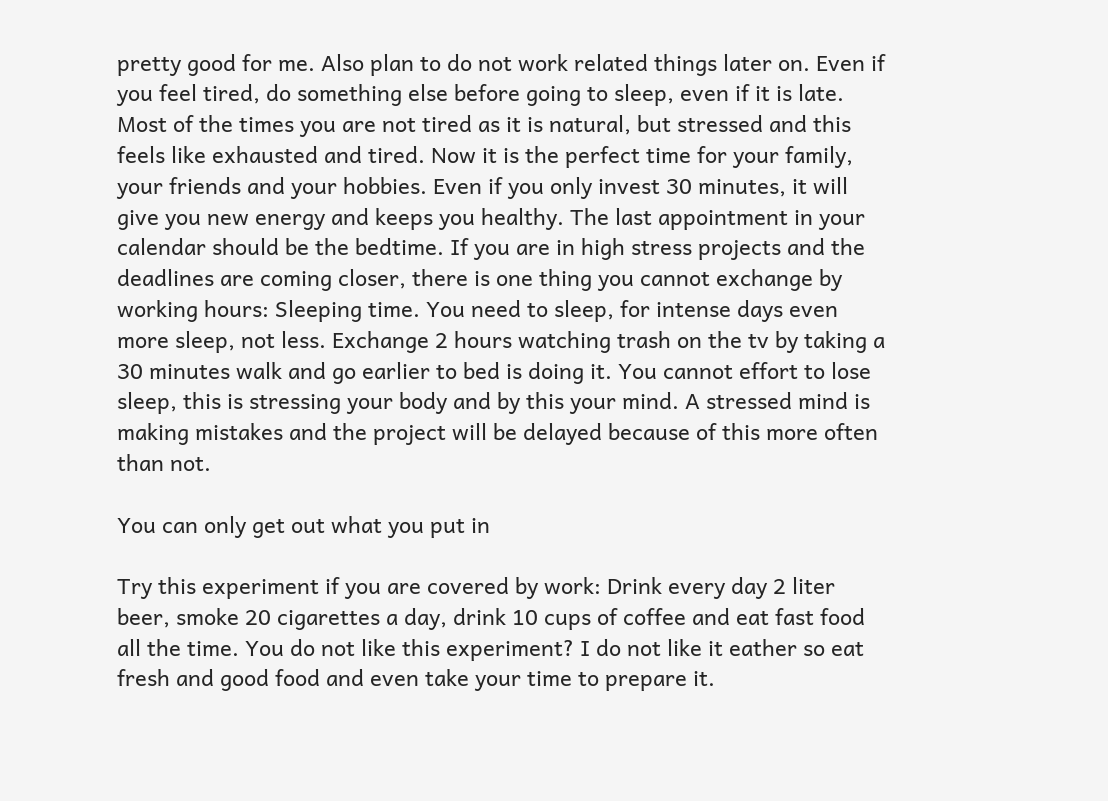pretty good for me. Also plan to do not work related things later on. Even if you feel tired, do something else before going to sleep, even if it is late. Most of the times you are not tired as it is natural, but stressed and this feels like exhausted and tired. Now it is the perfect time for your family, your friends and your hobbies. Even if you only invest 30 minutes, it will give you new energy and keeps you healthy. The last appointment in your calendar should be the bedtime. If you are in high stress projects and the deadlines are coming closer, there is one thing you cannot exchange by working hours: Sleeping time. You need to sleep, for intense days even more sleep, not less. Exchange 2 hours watching trash on the tv by taking a 30 minutes walk and go earlier to bed is doing it. You cannot effort to lose sleep, this is stressing your body and by this your mind. A stressed mind is making mistakes and the project will be delayed because of this more often than not.

You can only get out what you put in

Try this experiment if you are covered by work: Drink every day 2 liter beer, smoke 20 cigarettes a day, drink 10 cups of coffee and eat fast food all the time. You do not like this experiment? I do not like it eather so eat fresh and good food and even take your time to prepare it.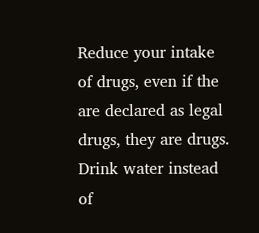Reduce your intake of drugs, even if the are declared as legal drugs, they are drugs. Drink water instead of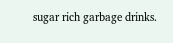sugar rich garbage drinks.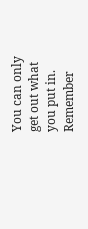You can only get out what you put in. Remember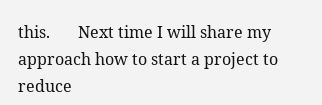this.       Next time I will share my approach how to start a project to reduce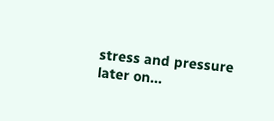stress and pressure later on...